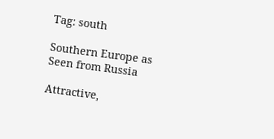Tag: south

Southern Europe as Seen from Russia

Attractive,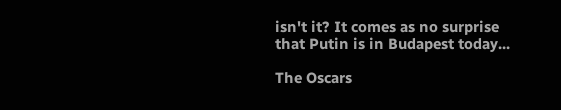isn't it? It comes as no surprise that Putin is in Budapest today...

The Oscars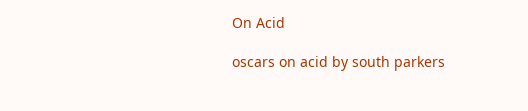On Acid

oscars on acid by south parkers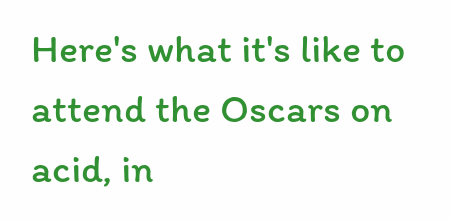Here's what it's like to attend the Oscars on acid, in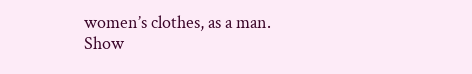women’s clothes, as a man.
Show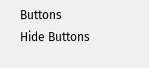Buttons
Hide Buttons